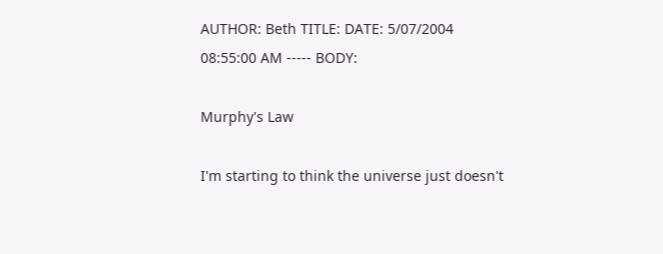AUTHOR: Beth TITLE: DATE: 5/07/2004 08:55:00 AM ----- BODY:

Murphy's Law

I'm starting to think the universe just doesn't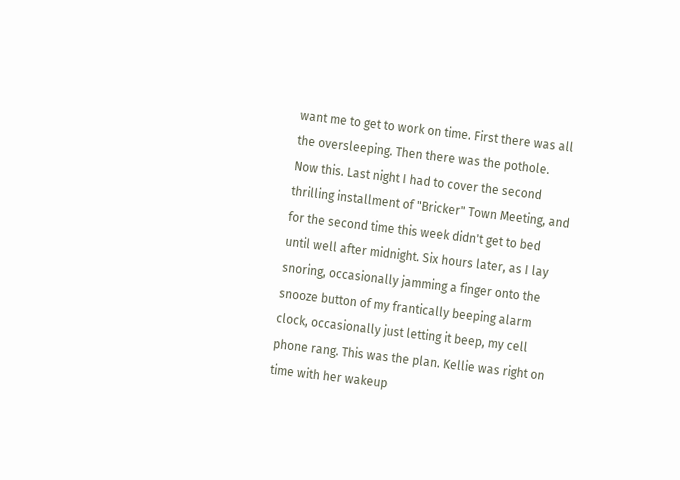want me to get to work on time. First there was all the oversleeping. Then there was the pothole. Now this. Last night I had to cover the second thrilling installment of "Bricker" Town Meeting, and for the second time this week didn't get to bed until well after midnight. Six hours later, as I lay snoring, occasionally jamming a finger onto the snooze button of my frantically beeping alarm clock, occasionally just letting it beep, my cell phone rang. This was the plan. Kellie was right on time with her wakeup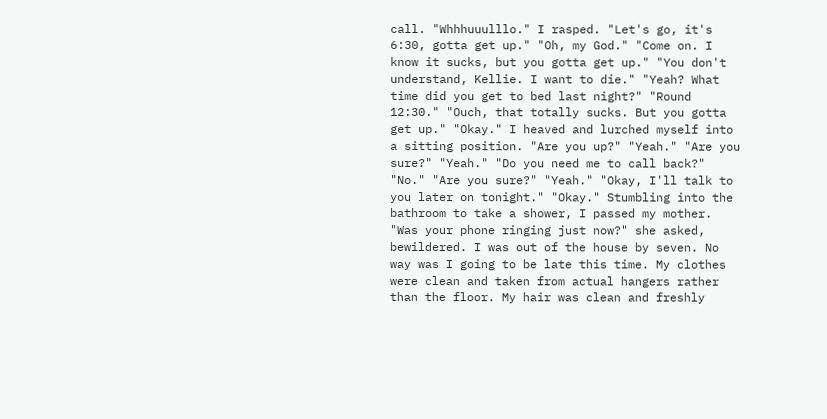call. "Whhhuuulllo." I rasped. "Let's go, it's 6:30, gotta get up." "Oh, my God." "Come on. I know it sucks, but you gotta get up." "You don't understand, Kellie. I want to die." "Yeah? What time did you get to bed last night?" "Round 12:30." "Ouch, that totally sucks. But you gotta get up." "Okay." I heaved and lurched myself into a sitting position. "Are you up?" "Yeah." "Are you sure?" "Yeah." "Do you need me to call back?" "No." "Are you sure?" "Yeah." "Okay, I'll talk to you later on tonight." "Okay." Stumbling into the bathroom to take a shower, I passed my mother. "Was your phone ringing just now?" she asked, bewildered. I was out of the house by seven. No way was I going to be late this time. My clothes were clean and taken from actual hangers rather than the floor. My hair was clean and freshly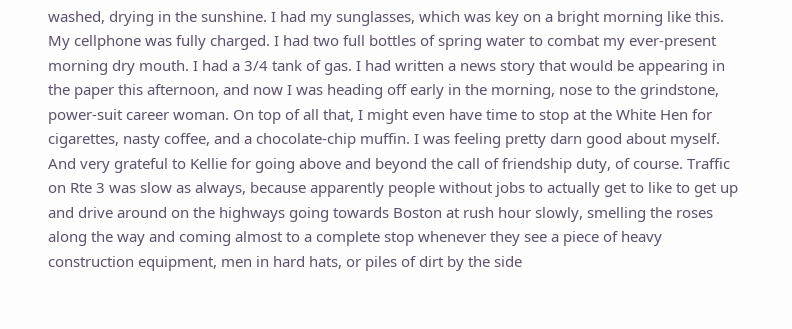washed, drying in the sunshine. I had my sunglasses, which was key on a bright morning like this. My cellphone was fully charged. I had two full bottles of spring water to combat my ever-present morning dry mouth. I had a 3/4 tank of gas. I had written a news story that would be appearing in the paper this afternoon, and now I was heading off early in the morning, nose to the grindstone, power-suit career woman. On top of all that, I might even have time to stop at the White Hen for cigarettes, nasty coffee, and a chocolate-chip muffin. I was feeling pretty darn good about myself. And very grateful to Kellie for going above and beyond the call of friendship duty, of course. Traffic on Rte 3 was slow as always, because apparently people without jobs to actually get to like to get up and drive around on the highways going towards Boston at rush hour slowly, smelling the roses along the way and coming almost to a complete stop whenever they see a piece of heavy construction equipment, men in hard hats, or piles of dirt by the side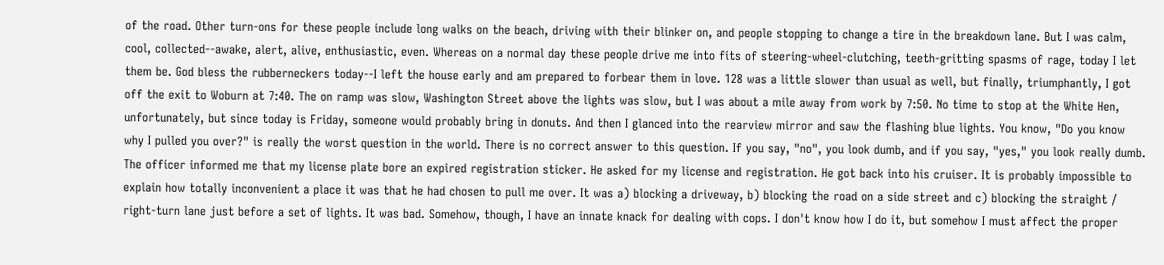of the road. Other turn-ons for these people include long walks on the beach, driving with their blinker on, and people stopping to change a tire in the breakdown lane. But I was calm, cool, collected--awake, alert, alive, enthusiastic, even. Whereas on a normal day these people drive me into fits of steering-wheel-clutching, teeth-gritting spasms of rage, today I let them be. God bless the rubberneckers today--I left the house early and am prepared to forbear them in love. 128 was a little slower than usual as well, but finally, triumphantly, I got off the exit to Woburn at 7:40. The on ramp was slow, Washington Street above the lights was slow, but I was about a mile away from work by 7:50. No time to stop at the White Hen, unfortunately, but since today is Friday, someone would probably bring in donuts. And then I glanced into the rearview mirror and saw the flashing blue lights. You know, "Do you know why I pulled you over?" is really the worst question in the world. There is no correct answer to this question. If you say, "no", you look dumb, and if you say, "yes," you look really dumb. The officer informed me that my license plate bore an expired registration sticker. He asked for my license and registration. He got back into his cruiser. It is probably impossible to explain how totally inconvenient a place it was that he had chosen to pull me over. It was a) blocking a driveway, b) blocking the road on a side street and c) blocking the straight / right-turn lane just before a set of lights. It was bad. Somehow, though, I have an innate knack for dealing with cops. I don't know how I do it, but somehow I must affect the proper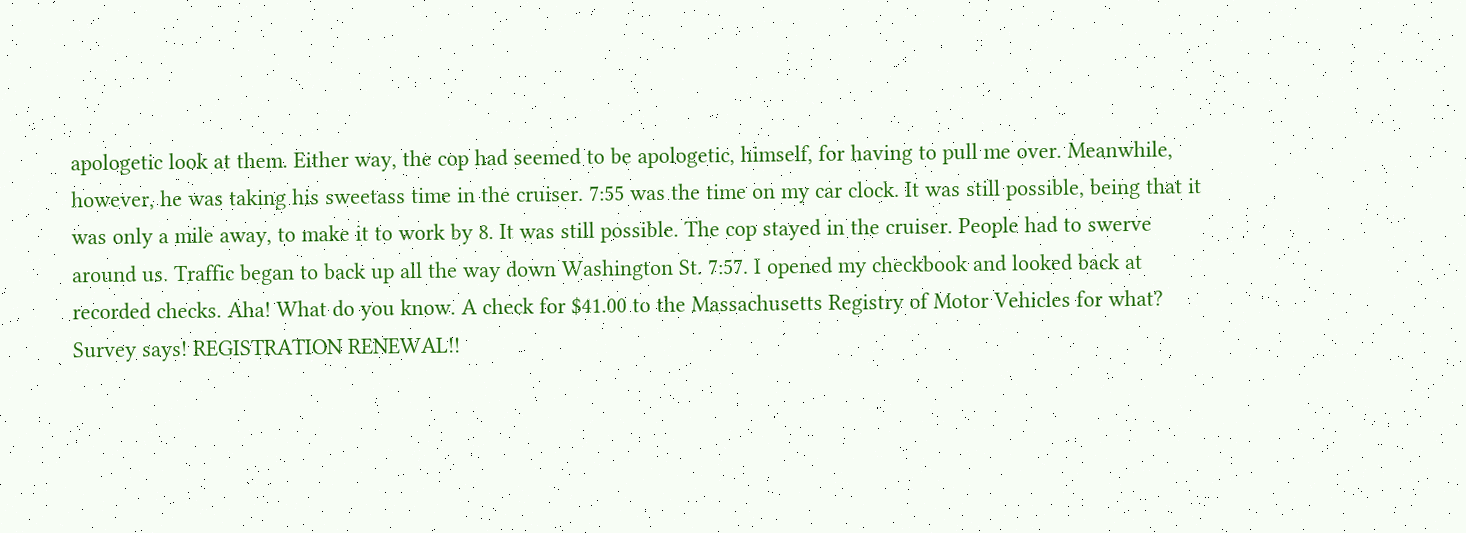apologetic look at them. Either way, the cop had seemed to be apologetic, himself, for having to pull me over. Meanwhile, however, he was taking his sweetass time in the cruiser. 7:55 was the time on my car clock. It was still possible, being that it was only a mile away, to make it to work by 8. It was still possible. The cop stayed in the cruiser. People had to swerve around us. Traffic began to back up all the way down Washington St. 7:57. I opened my checkbook and looked back at recorded checks. Aha! What do you know. A check for $41.00 to the Massachusetts Registry of Motor Vehicles for what? Survey says! REGISTRATION RENEWAL!!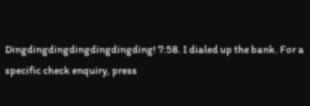Dingdingdingdingdingdingding! 7:58. I dialed up the bank. For a specific check enquiry, press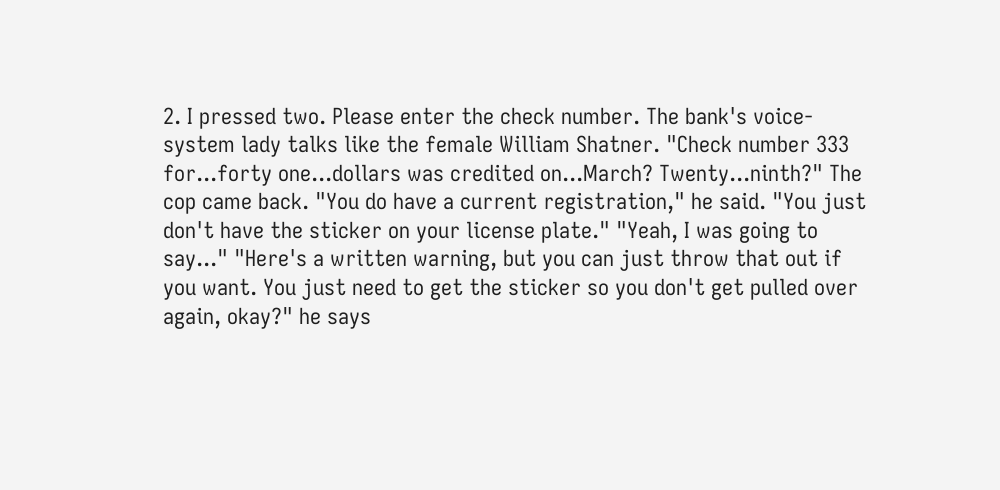2. I pressed two. Please enter the check number. The bank's voice-system lady talks like the female William Shatner. "Check number 333 for...forty one...dollars was credited on...March? Twenty...ninth?" The cop came back. "You do have a current registration," he said. "You just don't have the sticker on your license plate." "Yeah, I was going to say..." "Here's a written warning, but you can just throw that out if you want. You just need to get the sticker so you don't get pulled over again, okay?" he says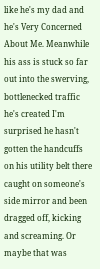like he's my dad and he's Very Concerned About Me. Meanwhile his ass is stuck so far out into the swerving, bottlenecked traffic he's created I'm surprised he hasn't gotten the handcuffs on his utility belt there caught on someone's side mirror and been dragged off, kicking and screaming. Or maybe that was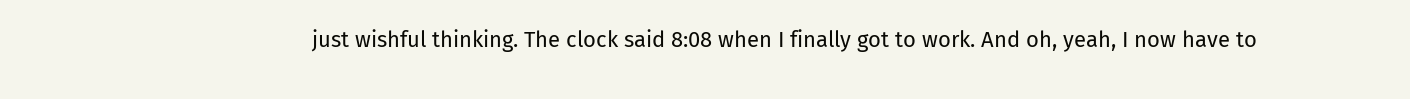just wishful thinking. The clock said 8:08 when I finally got to work. And oh, yeah, I now have to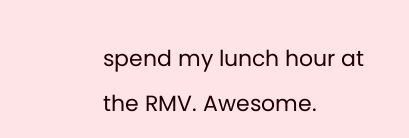spend my lunch hour at the RMV. Awesome.